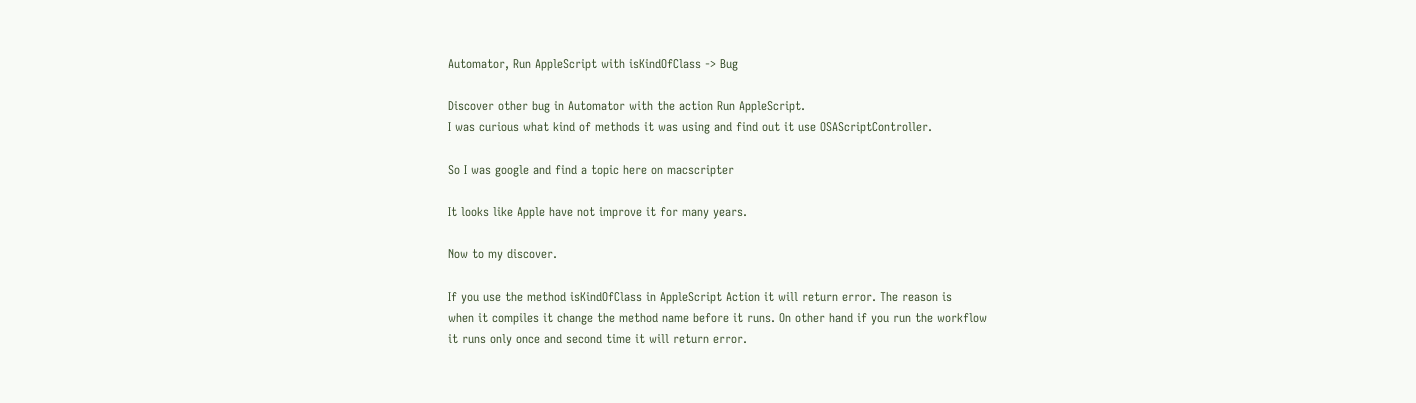Automator, Run AppleScript with isKindOfClass -> Bug

Discover other bug in Automator with the action Run AppleScript.
I was curious what kind of methods it was using and find out it use OSAScriptController.

So I was google and find a topic here on macscripter

It looks like Apple have not improve it for many years.

Now to my discover.

If you use the method isKindOfClass in AppleScript Action it will return error. The reason is
when it compiles it change the method name before it runs. On other hand if you run the workflow
it runs only once and second time it will return error.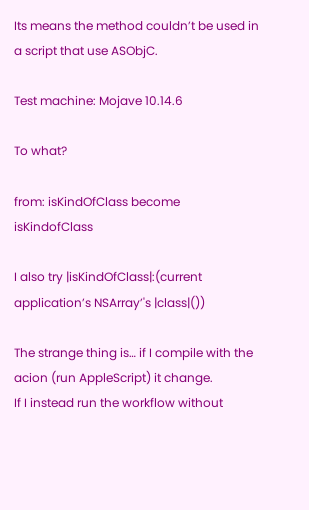Its means the method couldn’t be used in a script that use ASObjC.

Test machine: Mojave 10.14.6

To what?

from: isKindOfClass become isKindofClass

I also try |isKindOfClass|:(current application’s NSArray’'s |class|())

The strange thing is… if I compile with the acion (run AppleScript) it change.
If I instead run the workflow without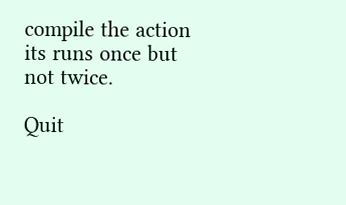compile the action its runs once but not twice.

Quit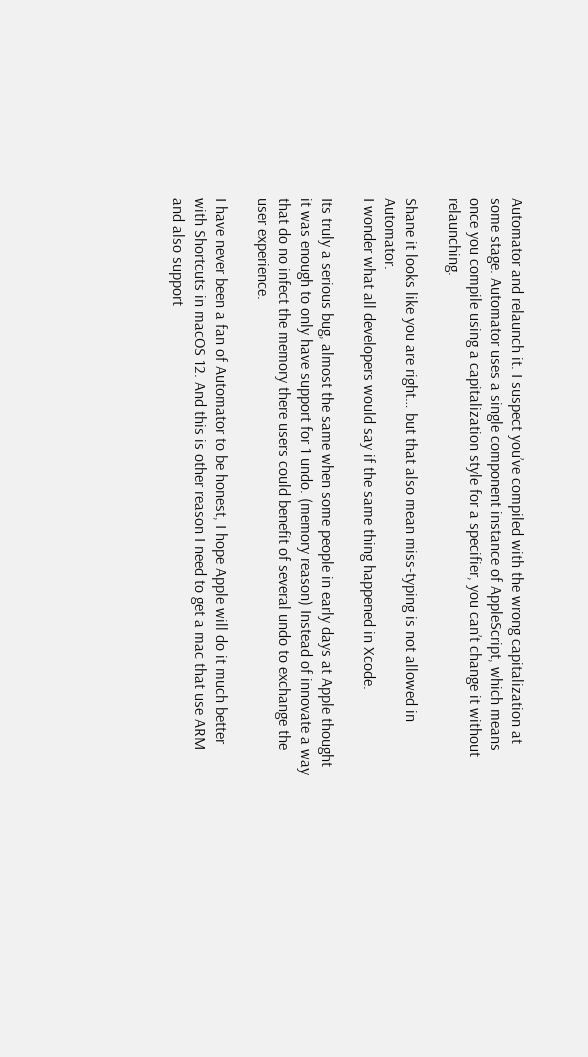Automator and relaunch it. I suspect you’ve compiled with the wrong capitalization at some stage. Automator uses a single component instance of AppleScript, which means once you compile using a capitalization style for a specifier, you can’t change it without relaunching.

Shane it looks like you are right… but that also mean miss-typing is not allowed in Automator.
I wonder what all developers would say if the same thing happened in Xcode.

Its truly a serious bug, almost the same when some people in early days at Apple thought it was enough to only have support for 1 undo. (memory reason) Instead of innovate a way that do no infect the memory there users could benefit of several undo to exchange the user experience.

I have never been a fan of Automator to be honest, I hope Apple will do it much better with Shortcuts in macOS 12. And this is other reason I need to get a mac that use ARM and also support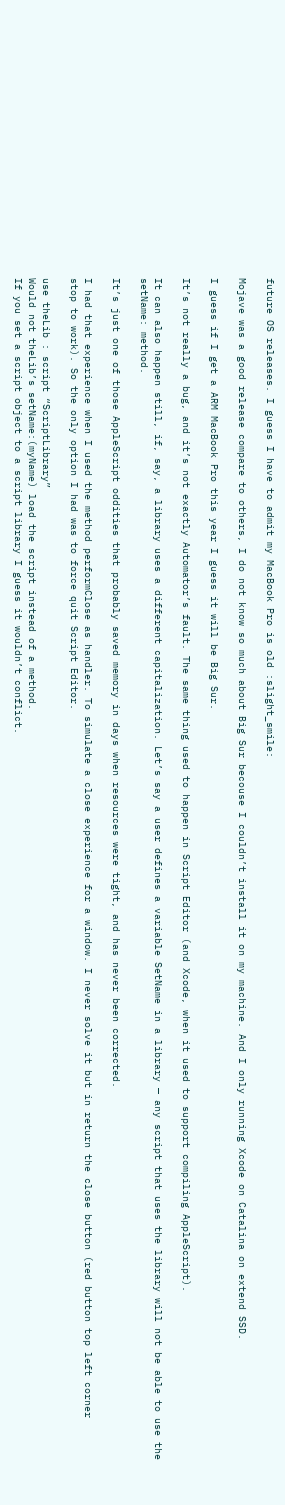future OS releases. I guess I have to admit my MacBook Pro is old :slight_smile:

Mojave was a good release compare to others, I do not know so much about Big Sur becouse I couldn’t install it on my machine. And I only running Xcode on Catalina on extend SSD.

I guess if I get a ARM MacBook Pro this year I guess it will be Big Sur.

It’s not really a bug, and it’s not exactly Automator’s fault. The same thing used to happen in Script Editor (and Xcode, when it used to support compiling AppleScript).

It can also happen still, if, say, a library uses a different capitalization. Let’s say a user defines a variable SetName in a library — any script that uses the library will not be able to use the setName: method.

It’s just one of those AppleScript oddities that probably saved memory in days when resources were tight, and has never been corrected.

I had that experience when I used the method performClose as handler. To simulate a close experience for a window. I never solve it but in return the close button (red button top left corner
stop to work). So the only option I had was to force quit Script Editor.

use theLib : script “ScriptLibrary”
Would not theLib’s setName:(myName) load the script instead of a method.
If you set a script object to a script library I guess it wouldn’t conflict.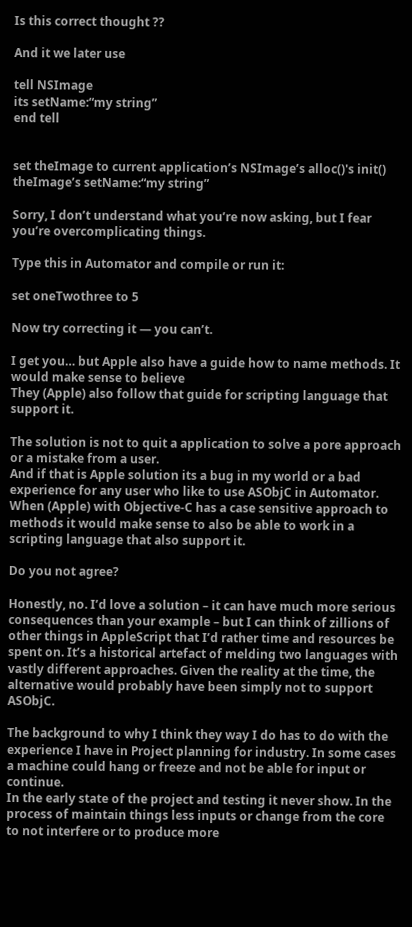Is this correct thought ??

And it we later use

tell NSImage
its setName:“my string”
end tell


set theImage to current application’s NSImage’s alloc()'s init()
theImage’s setName:“my string”

Sorry, I don’t understand what you’re now asking, but I fear you’re overcomplicating things.

Type this in Automator and compile or run it:

set oneTwothree to 5

Now try correcting it — you can’t.

I get you… but Apple also have a guide how to name methods. It would make sense to believe
They (Apple) also follow that guide for scripting language that support it.

The solution is not to quit a application to solve a pore approach or a mistake from a user.
And if that is Apple solution its a bug in my world or a bad experience for any user who like to use ASObjC in Automator. When (Apple) with Objective-C has a case sensitive approach to methods it would make sense to also be able to work in a scripting language that also support it.

Do you not agree?

Honestly, no. I’d love a solution – it can have much more serious consequences than your example – but I can think of zillions of other things in AppleScript that I’d rather time and resources be spent on. It’s a historical artefact of melding two languages with vastly different approaches. Given the reality at the time, the alternative would probably have been simply not to support ASObjC.

The background to why I think they way I do has to do with the experience I have in Project planning for industry. In some cases a machine could hang or freeze and not be able for input or continue.
In the early state of the project and testing it never show. In the process of maintain things less inputs or change from the core to not interfere or to produce more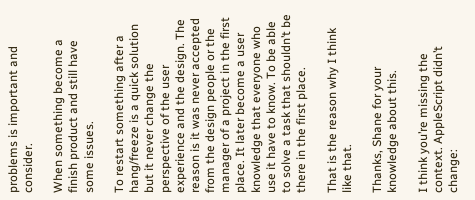problems is important and consider.

When something become a finish product and still have some issues.

To restart something after a hang/freeze is a quick solution but it never change the perspective of the user experience and the design. The reason is it was never accepted from the design people or the manager of a project in the first place. It later become a user knowledge that everyone who use it have to know. To be able to solve a task that shouldn’t be there in the first place.

That is the reason why I think like that.

Thanks, Shane for your knowledge about this.

I think you’re missing the context. AppleScript didn’t change: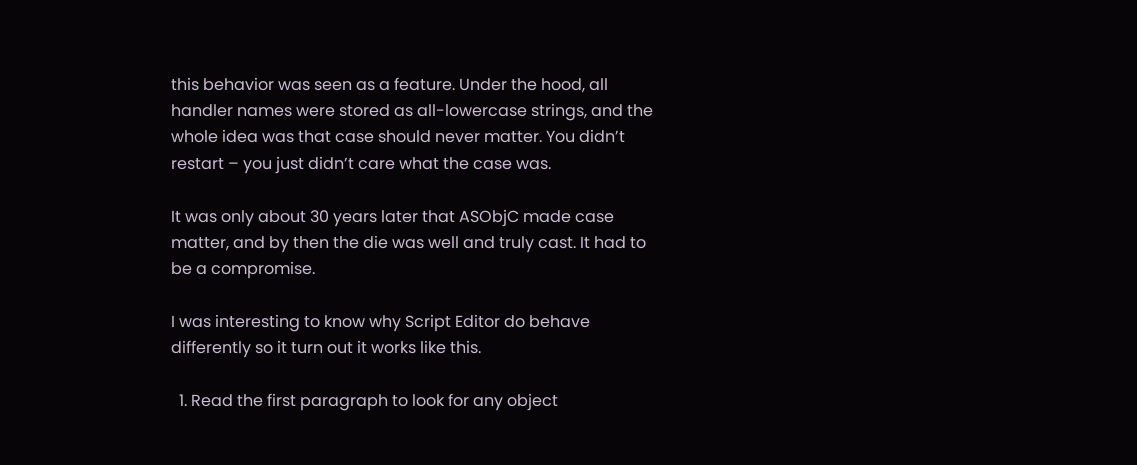this behavior was seen as a feature. Under the hood, all handler names were stored as all-lowercase strings, and the whole idea was that case should never matter. You didn’t restart – you just didn’t care what the case was.

It was only about 30 years later that ASObjC made case matter, and by then the die was well and truly cast. It had to be a compromise.

I was interesting to know why Script Editor do behave differently so it turn out it works like this.

  1. Read the first paragraph to look for any object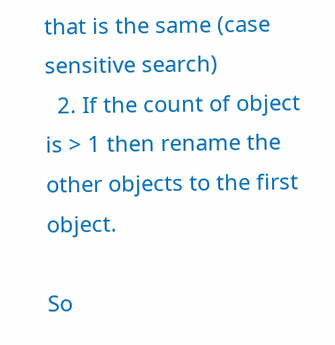that is the same (case sensitive search)
  2. If the count of object is > 1 then rename the other objects to the first object.

So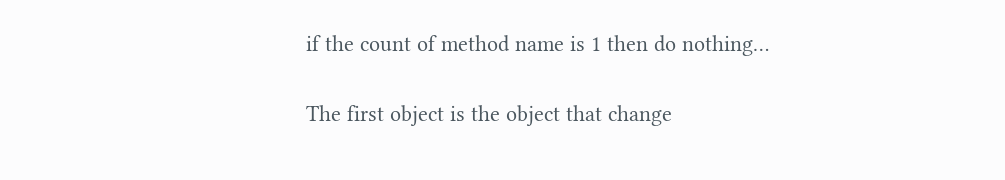if the count of method name is 1 then do nothing…

The first object is the object that change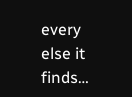every else it finds…